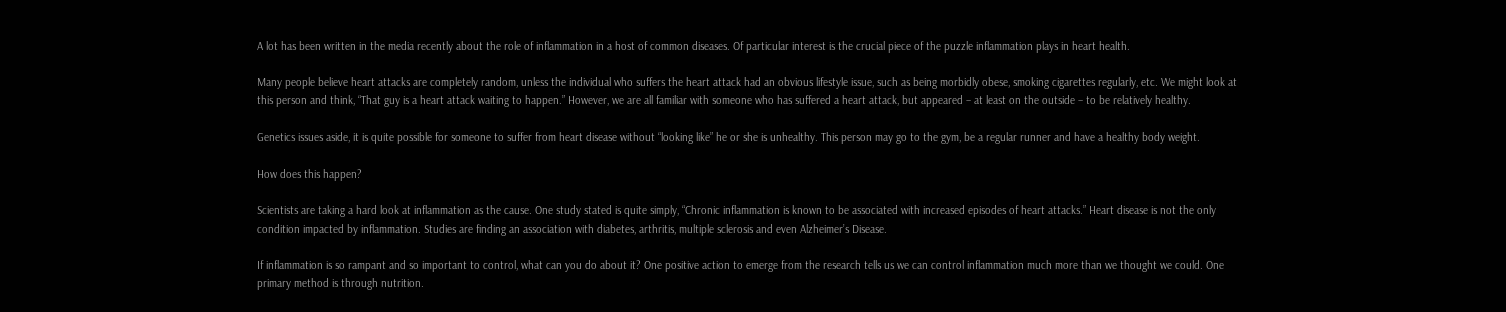A lot has been written in the media recently about the role of inflammation in a host of common diseases. Of particular interest is the crucial piece of the puzzle inflammation plays in heart health.

Many people believe heart attacks are completely random, unless the individual who suffers the heart attack had an obvious lifestyle issue, such as being morbidly obese, smoking cigarettes regularly, etc. We might look at this person and think, “That guy is a heart attack waiting to happen.” However, we are all familiar with someone who has suffered a heart attack, but appeared – at least on the outside – to be relatively healthy.

Genetics issues aside, it is quite possible for someone to suffer from heart disease without “looking like” he or she is unhealthy. This person may go to the gym, be a regular runner and have a healthy body weight.

How does this happen?

Scientists are taking a hard look at inflammation as the cause. One study stated is quite simply, “Chronic inflammation is known to be associated with increased episodes of heart attacks.” Heart disease is not the only condition impacted by inflammation. Studies are finding an association with diabetes, arthritis, multiple sclerosis and even Alzheimer’s Disease.

If inflammation is so rampant and so important to control, what can you do about it? One positive action to emerge from the research tells us we can control inflammation much more than we thought we could. One primary method is through nutrition.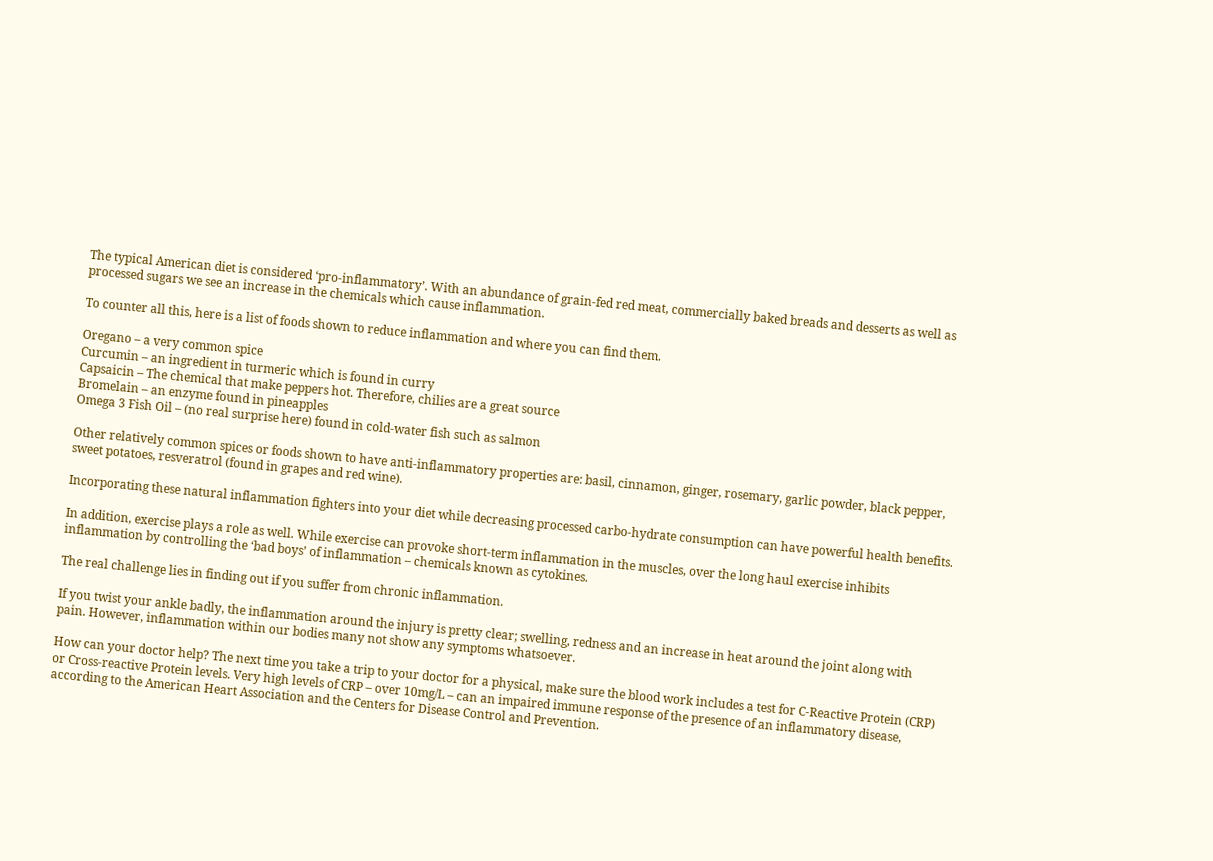The typical American diet is considered ‘pro-inflammatory’. With an abundance of grain-fed red meat, commercially baked breads and desserts as well as processed sugars we see an increase in the chemicals which cause inflammation.

To counter all this, here is a list of foods shown to reduce inflammation and where you can find them.

Oregano – a very common spice
Curcumin – an ingredient in turmeric which is found in curry
Capsaicin – The chemical that make peppers hot. Therefore, chilies are a great source
Bromelain – an enzyme found in pineapples
Omega 3 Fish Oil – (no real surprise here) found in cold-water fish such as salmon

Other relatively common spices or foods shown to have anti-inflammatory properties are: basil, cinnamon, ginger, rosemary, garlic powder, black pepper, sweet potatoes, resveratrol (found in grapes and red wine).

Incorporating these natural inflammation fighters into your diet while decreasing processed carbo-hydrate consumption can have powerful health benefits.

In addition, exercise plays a role as well. While exercise can provoke short-term inflammation in the muscles, over the long haul exercise inhibits inflammation by controlling the ‘bad boys’ of inflammation – chemicals known as cytokines.

The real challenge lies in finding out if you suffer from chronic inflammation.

If you twist your ankle badly, the inflammation around the injury is pretty clear; swelling, redness and an increase in heat around the joint along with pain. However, inflammation within our bodies many not show any symptoms whatsoever.

How can your doctor help? The next time you take a trip to your doctor for a physical, make sure the blood work includes a test for C-Reactive Protein (CRP) or Cross-reactive Protein levels. Very high levels of CRP – over 10mg/L – can an impaired immune response of the presence of an inflammatory disease, according to the American Heart Association and the Centers for Disease Control and Prevention.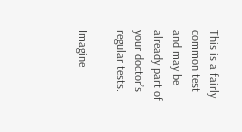This is a fairly common test and may be already part of your doctor’s regular tests.

Imagine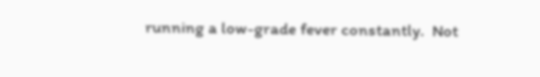running a low-grade fever constantly.  Not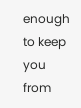enough to keep you from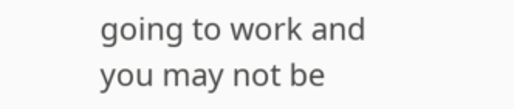going to work and you may not be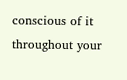conscious of it throughout your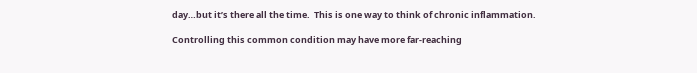day…but it’s there all the time.  This is one way to think of chronic inflammation.

Controlling this common condition may have more far-reaching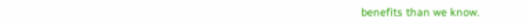benefits than we know.